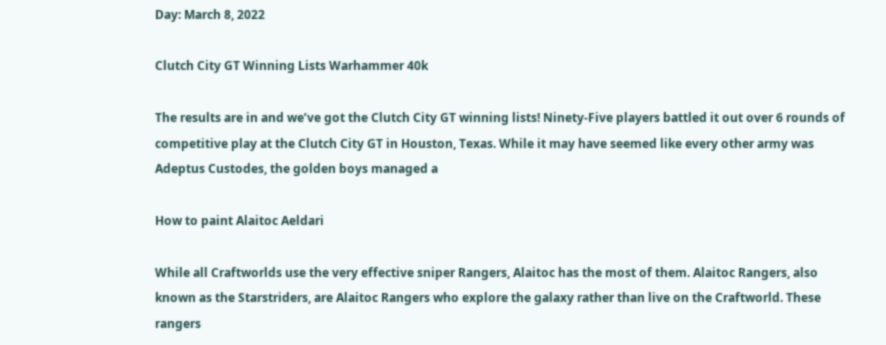Day: March 8, 2022

Clutch City GT Winning Lists Warhammer 40k

The results are in and we’ve got the Clutch City GT winning lists! Ninety-Five players battled it out over 6 rounds of competitive play at the Clutch City GT in Houston, Texas. While it may have seemed like every other army was Adeptus Custodes, the golden boys managed a

How to paint Alaitoc Aeldari

While all Craftworlds use the very effective sniper Rangers, Alaitoc has the most of them. Alaitoc Rangers, also known as the Starstriders, are Alaitoc Rangers who explore the galaxy rather than live on the Craftworld. These rangers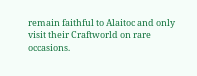remain faithful to Alaitoc and only visit their Craftworld on rare occasions.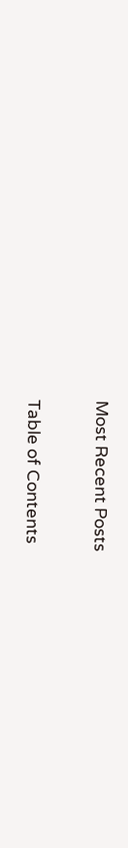Most Recent Posts

Table of Contents